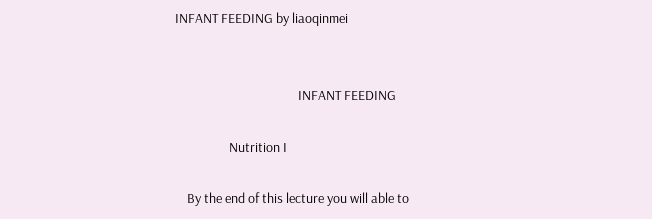INFANT FEEDING by liaoqinmei


                                         INFANT FEEDING

                  Nutrition I

    By the end of this lecture you will able to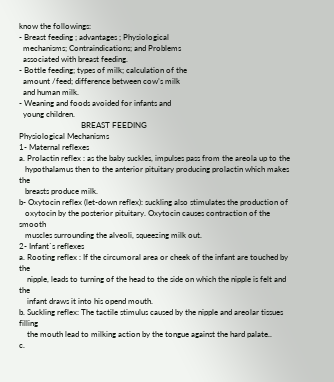know the followings:
- Breast feeding ; advantages ; Physiological
  mechanisms; Contraindications; and Problems
  associated with breast feeding.
- Bottle feeding; types of milk; calculation of the
  amount /feed; difference between cow’s milk
  and human milk.
- Weaning and foods avoided for infants and
  young children.
                               BREAST FEEDING
Physiological Mechanisms
1- Maternal reflexes
a. Prolactin reflex : as the baby suckles, impulses pass from the areola up to the
   hypothalamus then to the anterior pituitary producing prolactin which makes the
   breasts produce milk.
b- Oxytocin reflex (let-down reflex): suckling also stimulates the production of
   oxytocin by the posterior pituitary. Oxytocin causes contraction of the smooth
   muscles surrounding the alveoli, squeezing milk out.
2- Infant`s reflexes
a. Rooting reflex : If the circumoral area or cheek of the infant are touched by the
    nipple, leads to turning of the head to the side on which the nipple is felt and the
    infant draws it into his opend mouth.
b. Suckling reflex: The tactile stimulus caused by the nipple and areolar tissues filling
    the mouth lead to milking action by the tongue against the hard palate..
c.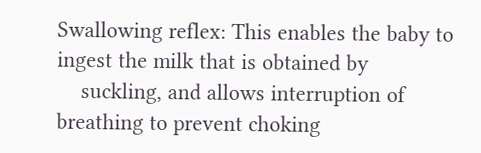Swallowing reflex: This enables the baby to ingest the milk that is obtained by
    suckling, and allows interruption of breathing to prevent choking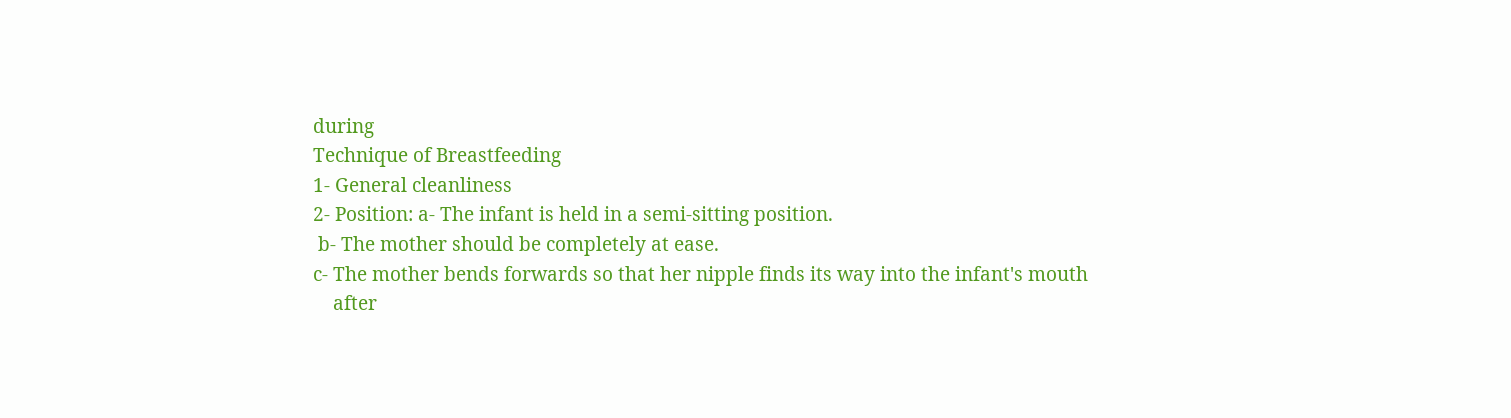during
Technique of Breastfeeding
1- General cleanliness
2- Position: a- The infant is held in a semi-sitting position.
 b- The mother should be completely at ease.
c- The mother bends forwards so that her nipple finds its way into the infant's mouth
    after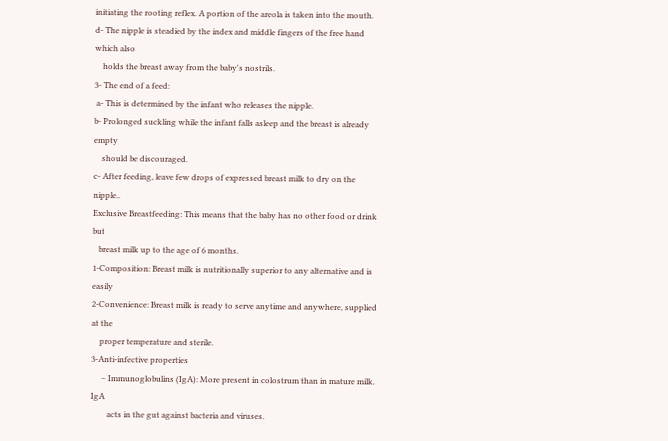initiating the rooting reflex. A portion of the areola is taken into the mouth.
d- The nipple is steadied by the index and middle fingers of the free hand which also
    holds the breast away from the baby's nostrils.
3- The end of a feed:
 a- This is determined by the infant who releases the nipple.
b- Prolonged suckling while the infant falls asleep and the breast is already empty
    should be discouraged.
c- After feeding, leave few drops of expressed breast milk to dry on the nipple..
Exclusive Breastfeeding: This means that the baby has no other food or drink but
   breast milk up to the age of 6 months.
1-Composition: Breast milk is nutritionally superior to any alternative and is easily
2-Convenience: Breast milk is ready to serve anytime and anywhere, supplied at the
    proper temperature and sterile.
3-Anti-infective properties
     – Immunoglobulins (IgA): More present in colostrum than in mature milk. IgA
        acts in the gut against bacteria and viruses.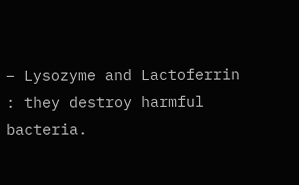– Lysozyme and Lactoferrin : they destroy harmful bacteria.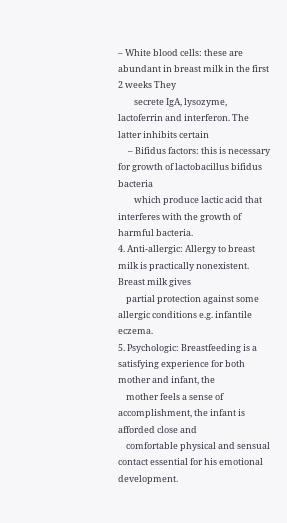– White blood cells: these are abundant in breast milk in the first 2 weeks They
        secrete IgA, lysozyme, lactoferrin and interferon. The latter inhibits certain
     – Bifidus factors: this is necessary for growth of lactobacillus bifidus bacteria
        which produce lactic acid that interferes with the growth of harmful bacteria.
4. Anti-allergic: Allergy to breast milk is practically nonexistent. Breast milk gives
    partial protection against some allergic conditions e.g. infantile eczema.
5. Psychologic: Breastfeeding is a satisfying experience for both mother and infant, the
    mother feels a sense of accomplishment, the infant is afforded close and
    comfortable physical and sensual contact essential for his emotional development.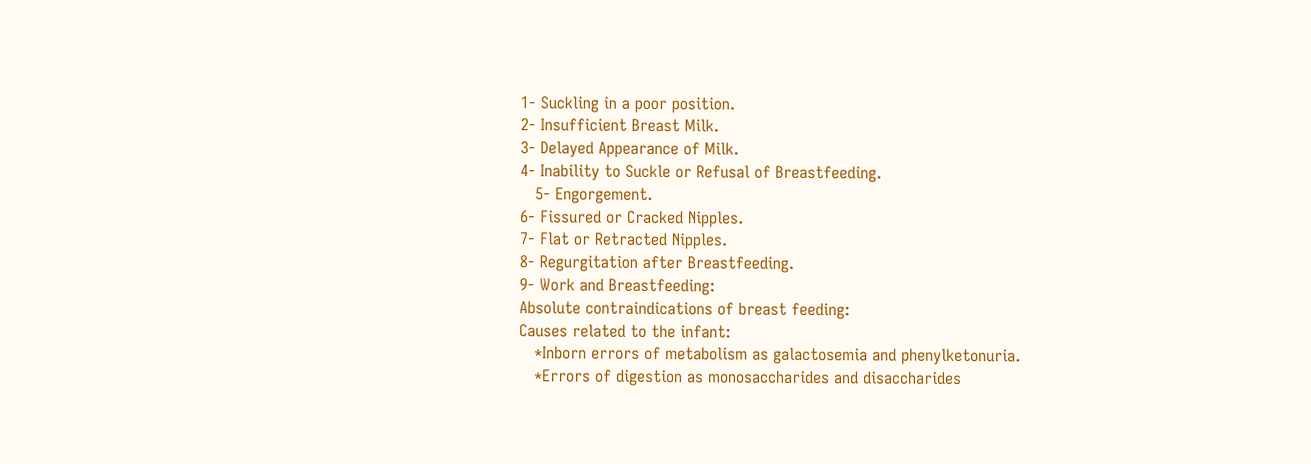1- Suckling in a poor position.
2- Insufficient Breast Milk.
3- Delayed Appearance of Milk.
4- Inability to Suckle or Refusal of Breastfeeding.
   5- Engorgement.
6- Fissured or Cracked Nipples.
7- Flat or Retracted Nipples.
8- Regurgitation after Breastfeeding.
9- Work and Breastfeeding:
Absolute contraindications of breast feeding:
Causes related to the infant:
   *Inborn errors of metabolism as galactosemia and phenylketonuria.
   *Errors of digestion as monosaccharides and disaccharides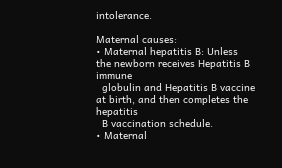intolerance.

Maternal causes:
• Maternal hepatitis B: Unless the newborn receives Hepatitis B immune
  globulin and Hepatitis B vaccine at birth, and then completes the hepatitis
  B vaccination schedule.
• Maternal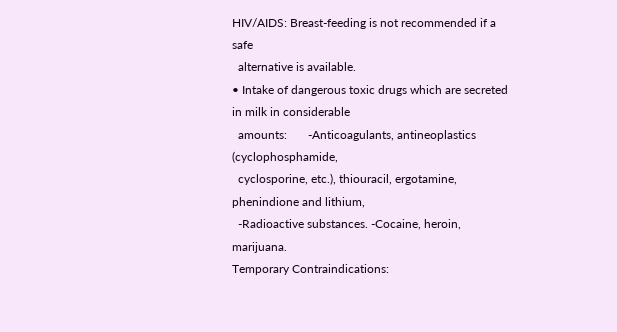HIV/AIDS: Breast-feeding is not recommended if a safe
  alternative is available.
• Intake of dangerous toxic drugs which are secreted in milk in considerable
  amounts:       -Anticoagulants, antineoplastics (cyclophosphamide,
  cyclosporine, etc.), thiouracil, ergotamine, phenindione and lithium,
  -Radioactive substances. -Cocaine, heroin, marijuana.
Temporary Contraindications: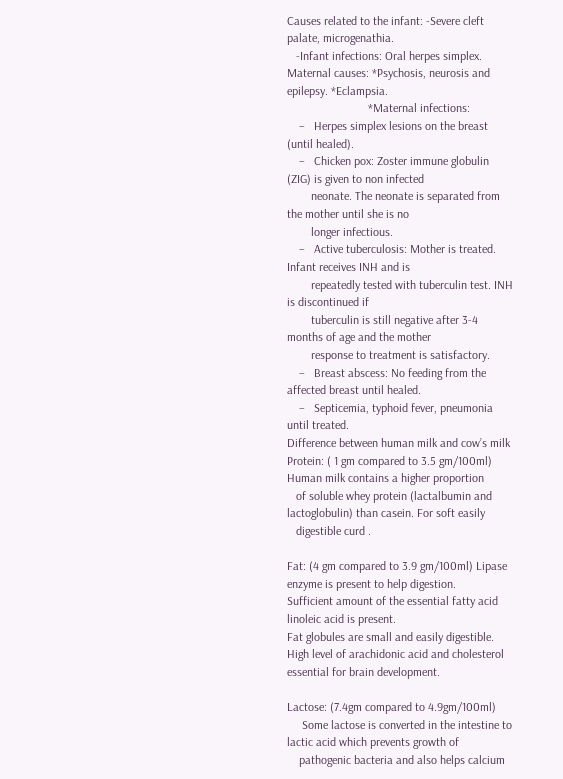Causes related to the infant: -Severe cleft palate, microgenathia.
   -Infant infections: Oral herpes simplex.
Maternal causes: *Psychosis, neurosis and epilepsy. *Eclampsia.
                           *Maternal infections:
    –   Herpes simplex lesions on the breast (until healed).
    –   Chicken pox: Zoster immune globulin (ZIG) is given to non infected
        neonate. The neonate is separated from the mother until she is no
        longer infectious.
    –   Active tuberculosis: Mother is treated. Infant receives INH and is
        repeatedly tested with tuberculin test. INH is discontinued if
        tuberculin is still negative after 3-4 months of age and the mother
        response to treatment is satisfactory.
    –   Breast abscess: No feeding from the affected breast until healed.
    –   Septicemia, typhoid fever, pneumonia until treated.
Difference between human milk and cow’s milk
Protein: ( 1 gm compared to 3.5 gm/100ml) Human milk contains a higher proportion
   of soluble whey protein (lactalbumin and lactoglobulin) than casein. For soft easily
   digestible curd .

Fat: (4 gm compared to 3.9 gm/100ml) Lipase enzyme is present to help digestion.
Sufficient amount of the essential fatty acid linoleic acid is present.
Fat globules are small and easily digestible.
High level of arachidonic acid and cholesterol essential for brain development.

Lactose: (7.4gm compared to 4.9gm/100ml)
     Some lactose is converted in the intestine to lactic acid which prevents growth of
    pathogenic bacteria and also helps calcium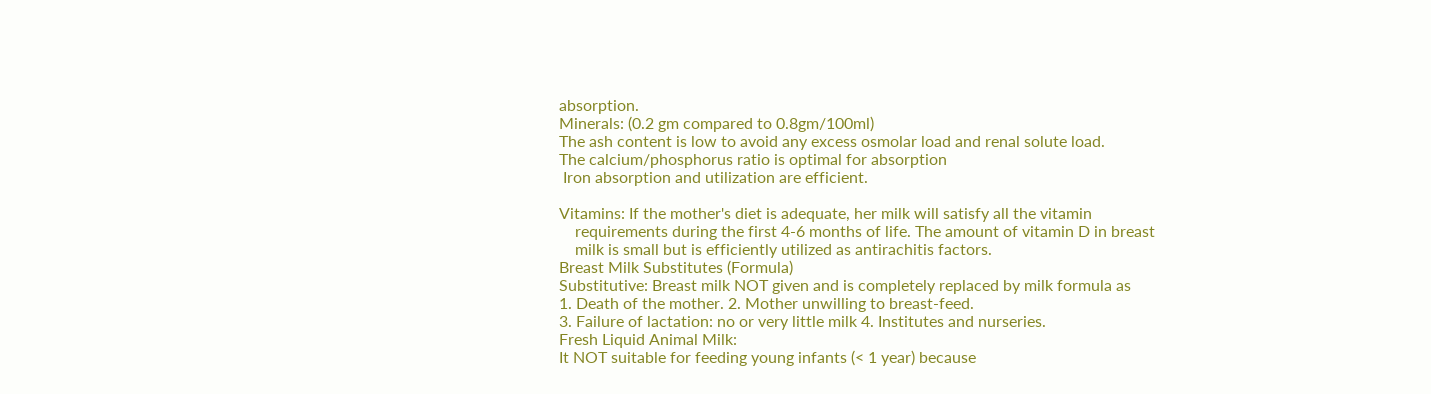absorption.
Minerals: (0.2 gm compared to 0.8gm/100ml)
The ash content is low to avoid any excess osmolar load and renal solute load.
The calcium/phosphorus ratio is optimal for absorption
 Iron absorption and utilization are efficient.

Vitamins: If the mother's diet is adequate, her milk will satisfy all the vitamin
    requirements during the first 4-6 months of life. The amount of vitamin D in breast
    milk is small but is efficiently utilized as antirachitis factors.
Breast Milk Substitutes (Formula)
Substitutive: Breast milk NOT given and is completely replaced by milk formula as
1. Death of the mother. 2. Mother unwilling to breast-feed.
3. Failure of lactation: no or very little milk 4. Institutes and nurseries.
Fresh Liquid Animal Milk:
It NOT suitable for feeding young infants (< 1 year) because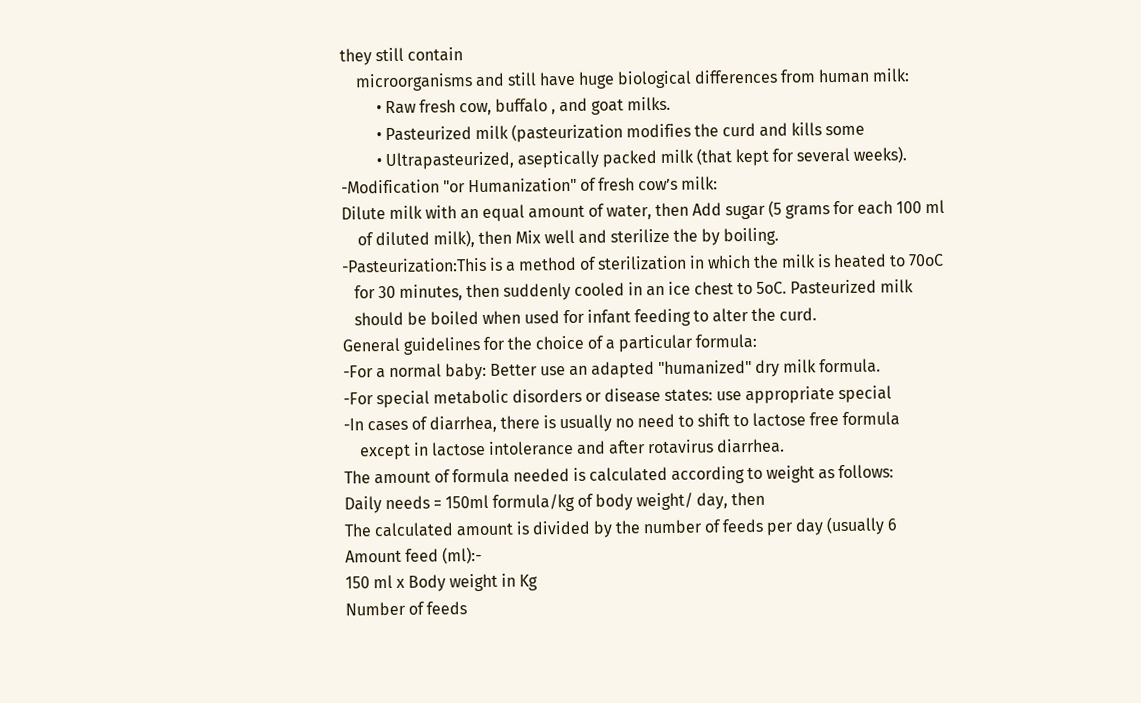they still contain
    microorganisms and still have huge biological differences from human milk:
         • Raw fresh cow, buffalo , and goat milks.
         • Pasteurized milk (pasteurization modifies the curd and kills some
         • Ultrapasteurized, aseptically packed milk (that kept for several weeks).
-Modification "or Humanization" of fresh cow’s milk:
Dilute milk with an equal amount of water, then Add sugar (5 grams for each 100 ml
    of diluted milk), then Mix well and sterilize the by boiling.
-Pasteurization:This is a method of sterilization in which the milk is heated to 70oC
   for 30 minutes, then suddenly cooled in an ice chest to 5oC. Pasteurized milk
   should be boiled when used for infant feeding to alter the curd.
General guidelines for the choice of a particular formula:
-For a normal baby: Better use an adapted "humanized" dry milk formula.
-For special metabolic disorders or disease states: use appropriate special
-In cases of diarrhea, there is usually no need to shift to lactose free formula
    except in lactose intolerance and after rotavirus diarrhea.
The amount of formula needed is calculated according to weight as follows:
Daily needs = 150ml formula/kg of body weight/ day, then
The calculated amount is divided by the number of feeds per day (usually 6
Amount feed (ml):-
150 ml x Body weight in Kg
Number of feeds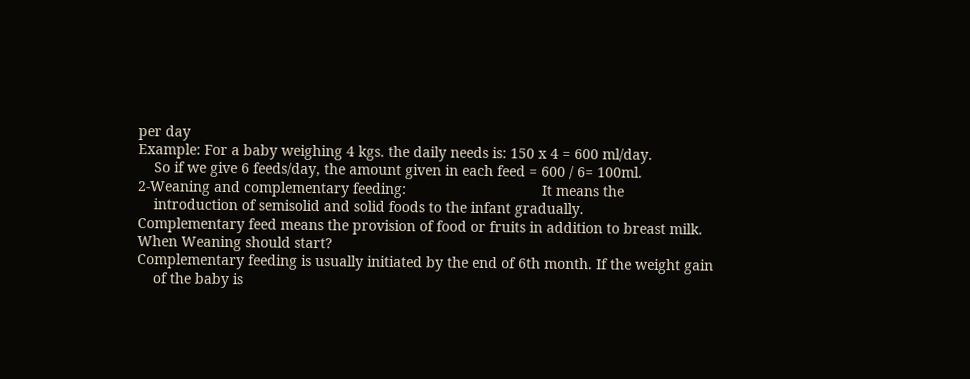per day
Example: For a baby weighing 4 kgs. the daily needs is: 150 x 4 = 600 ml/day.
    So if we give 6 feeds/day, the amount given in each feed = 600 / 6= 100ml.
2-Weaning and complementary feeding:                                  It means the
    introduction of semisolid and solid foods to the infant gradually.
Complementary feed means the provision of food or fruits in addition to breast milk.
When Weaning should start?
Complementary feeding is usually initiated by the end of 6th month. If the weight gain
    of the baby is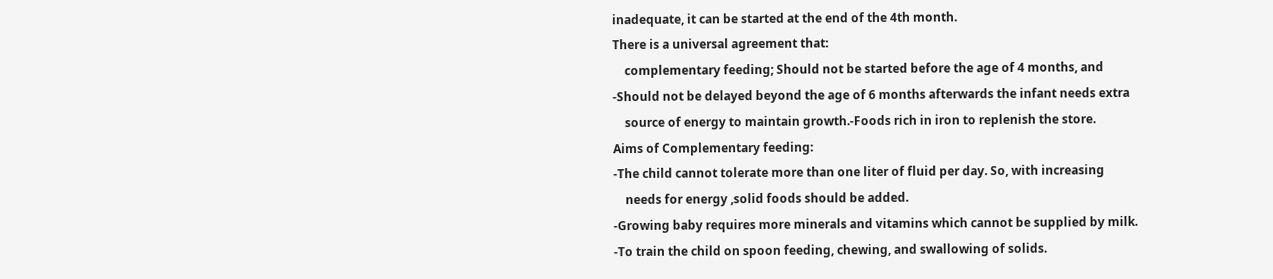inadequate, it can be started at the end of the 4th month.
There is a universal agreement that:
    complementary feeding; Should not be started before the age of 4 months, and
-Should not be delayed beyond the age of 6 months afterwards the infant needs extra
    source of energy to maintain growth.-Foods rich in iron to replenish the store.
Aims of Complementary feeding:
-The child cannot tolerate more than one liter of fluid per day. So, with increasing
    needs for energy ,solid foods should be added.
-Growing baby requires more minerals and vitamins which cannot be supplied by milk.
-To train the child on spoon feeding, chewing, and swallowing of solids.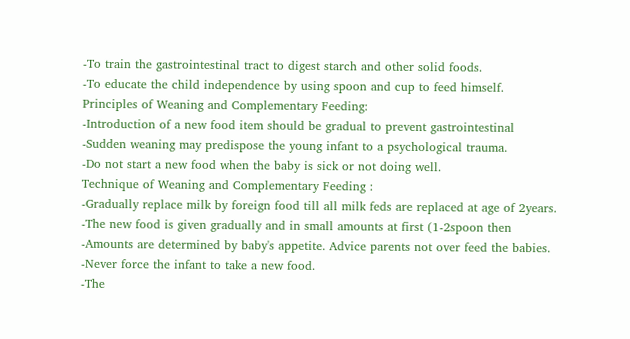-To train the gastrointestinal tract to digest starch and other solid foods.
-To educate the child independence by using spoon and cup to feed himself.
Principles of Weaning and Complementary Feeding:
-Introduction of a new food item should be gradual to prevent gastrointestinal
-Sudden weaning may predispose the young infant to a psychological trauma.
-Do not start a new food when the baby is sick or not doing well.
Technique of Weaning and Complementary Feeding :
-Gradually replace milk by foreign food till all milk feds are replaced at age of 2years.
-The new food is given gradually and in small amounts at first (1-2spoon then
-Amounts are determined by baby's appetite. Advice parents not over feed the babies.
-Never force the infant to take a new food.
-The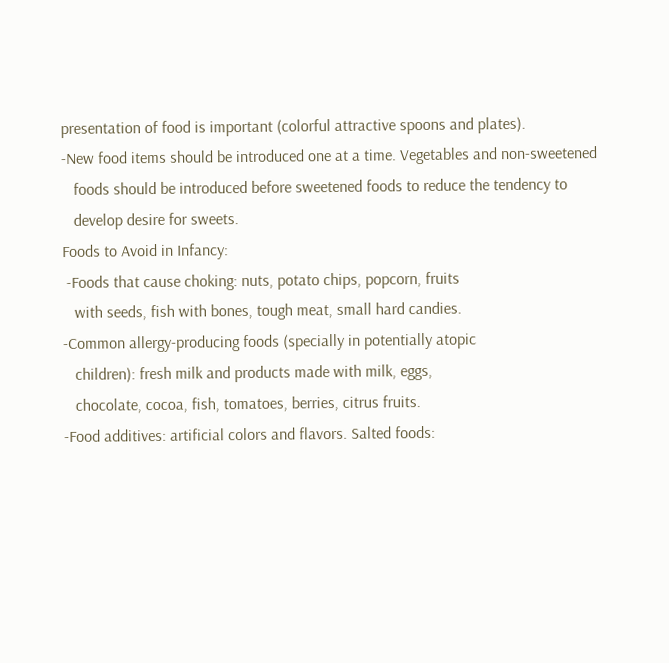presentation of food is important (colorful attractive spoons and plates).
-New food items should be introduced one at a time. Vegetables and non-sweetened
   foods should be introduced before sweetened foods to reduce the tendency to
   develop desire for sweets.
Foods to Avoid in Infancy:
 -Foods that cause choking: nuts, potato chips, popcorn, fruits
   with seeds, fish with bones, tough meat, small hard candies.
-Common allergy-producing foods (specially in potentially atopic
   children): fresh milk and products made with milk, eggs,
   chocolate, cocoa, fish, tomatoes, berries, citrus fruits.
-Food additives: artificial colors and flavors. Salted foods: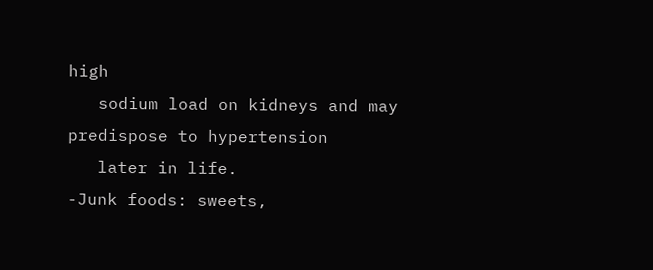high
   sodium load on kidneys and may predispose to hypertension
   later in life.
-Junk foods: sweets,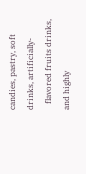candies, pastry, soft drinks, artificially-
   flavored fruits drinks, and highly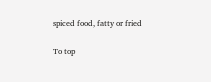spiced food, fatty or fried

To top